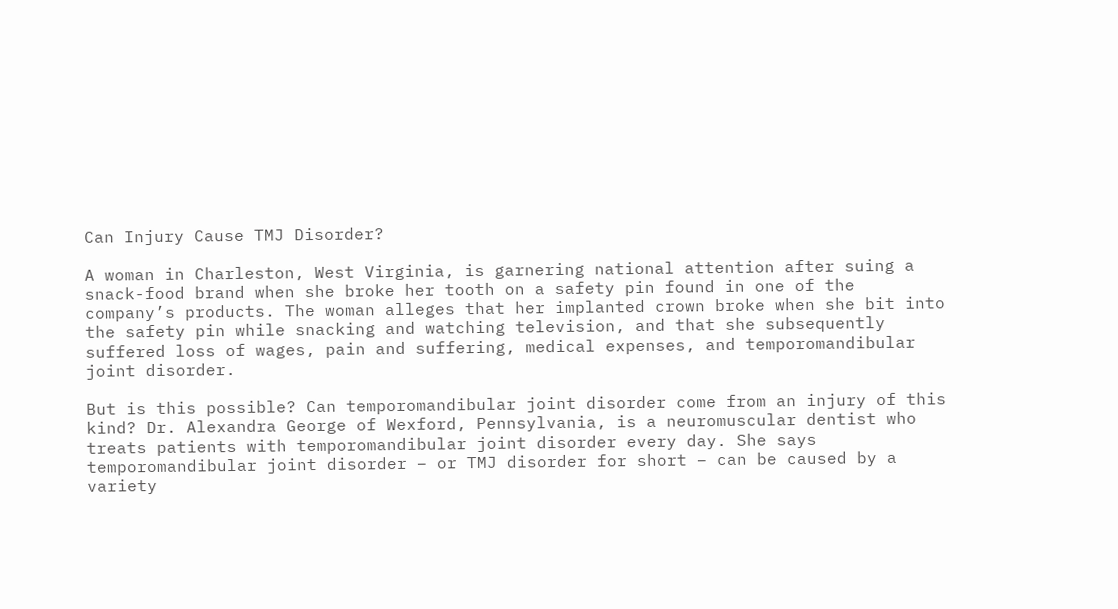Can Injury Cause TMJ Disorder?

A woman in Charleston, West Virginia, is garnering national attention after suing a snack-food brand when she broke her tooth on a safety pin found in one of the company’s products. The woman alleges that her implanted crown broke when she bit into the safety pin while snacking and watching television, and that she subsequently suffered loss of wages, pain and suffering, medical expenses, and temporomandibular joint disorder.

But is this possible? Can temporomandibular joint disorder come from an injury of this kind? Dr. Alexandra George of Wexford, Pennsylvania, is a neuromuscular dentist who treats patients with temporomandibular joint disorder every day. She says temporomandibular joint disorder – or TMJ disorder for short – can be caused by a variety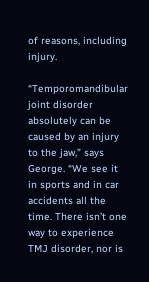of reasons, including injury.

“Temporomandibular joint disorder absolutely can be caused by an injury to the jaw,” says George. “We see it in sports and in car accidents all the time. There isn’t one way to experience TMJ disorder, nor is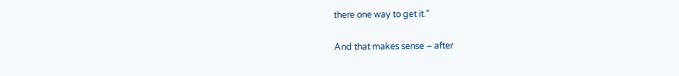there one way to get it.”

And that makes sense – after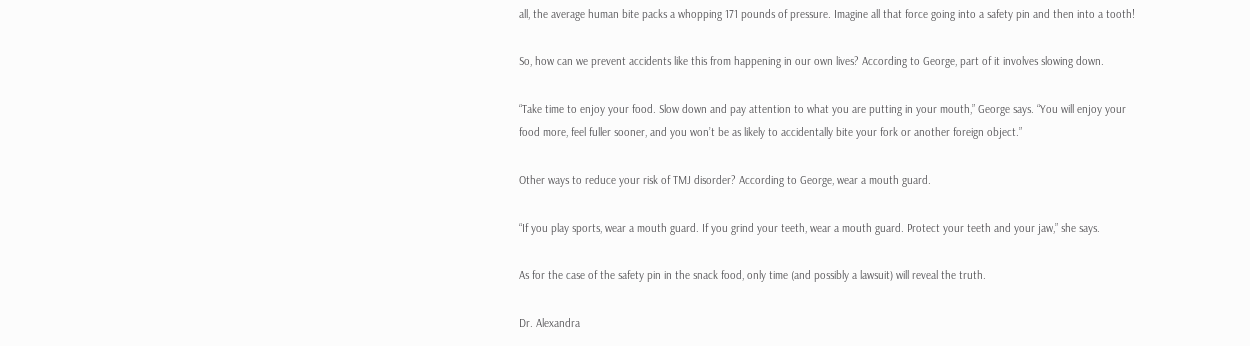all, the average human bite packs a whopping 171 pounds of pressure. Imagine all that force going into a safety pin and then into a tooth!

So, how can we prevent accidents like this from happening in our own lives? According to George, part of it involves slowing down.

“Take time to enjoy your food. Slow down and pay attention to what you are putting in your mouth,” George says. “You will enjoy your food more, feel fuller sooner, and you won’t be as likely to accidentally bite your fork or another foreign object.”

Other ways to reduce your risk of TMJ disorder? According to George, wear a mouth guard.

“If you play sports, wear a mouth guard. If you grind your teeth, wear a mouth guard. Protect your teeth and your jaw,” she says.

As for the case of the safety pin in the snack food, only time (and possibly a lawsuit) will reveal the truth.

Dr. Alexandra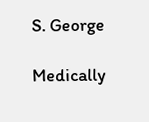S. George

Medically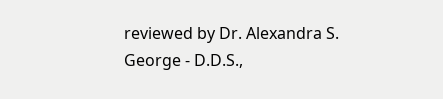reviewed by Dr. Alexandra S. George - D.D.S.,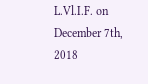L.Vl.I.F. on December 7th, 2018